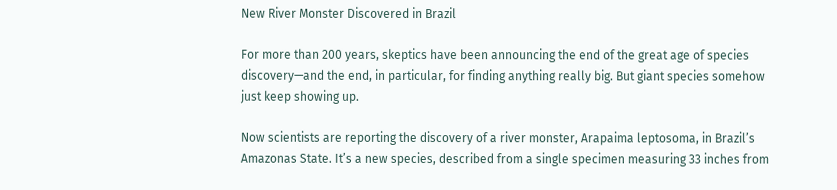New River Monster Discovered in Brazil

For more than 200 years, skeptics have been announcing the end of the great age of species discovery—and the end, in particular, for finding anything really big. But giant species somehow just keep showing up.

Now scientists are reporting the discovery of a river monster, Arapaima leptosoma, in Brazil’s Amazonas State. It’s a new species, described from a single specimen measuring 33 inches from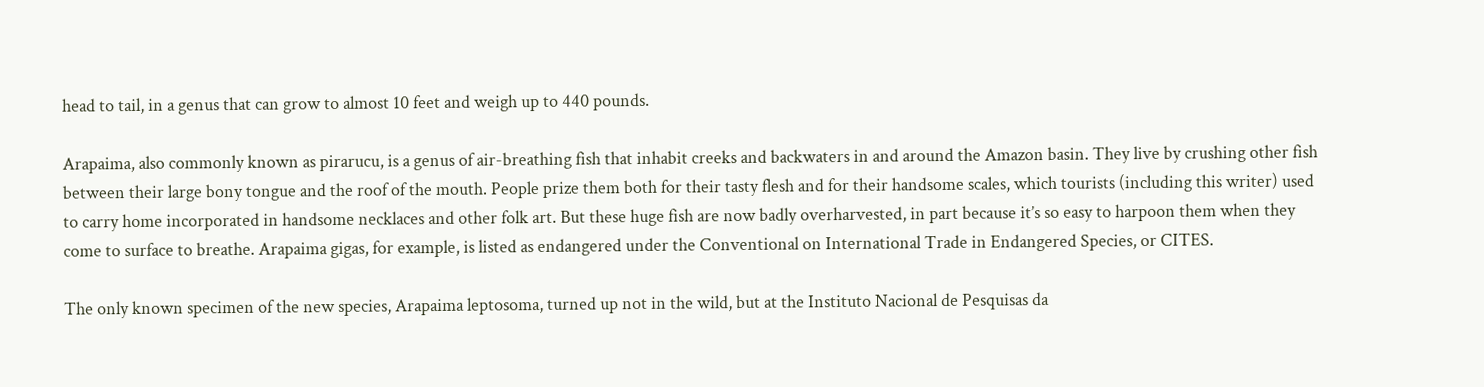head to tail, in a genus that can grow to almost 10 feet and weigh up to 440 pounds.

Arapaima, also commonly known as pirarucu, is a genus of air-breathing fish that inhabit creeks and backwaters in and around the Amazon basin. They live by crushing other fish between their large bony tongue and the roof of the mouth. People prize them both for their tasty flesh and for their handsome scales, which tourists (including this writer) used to carry home incorporated in handsome necklaces and other folk art. But these huge fish are now badly overharvested, in part because it’s so easy to harpoon them when they come to surface to breathe. Arapaima gigas, for example, is listed as endangered under the Conventional on International Trade in Endangered Species, or CITES.

The only known specimen of the new species, Arapaima leptosoma, turned up not in the wild, but at the Instituto Nacional de Pesquisas da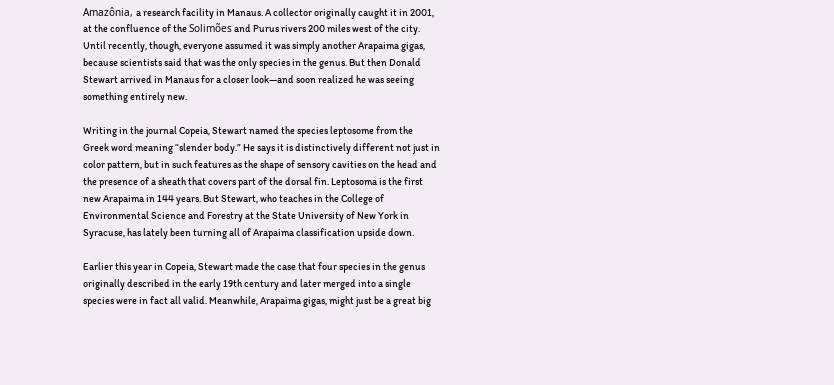Amazônia, a research facility in Manaus. A collector originally caught it in 2001, at the confluence of the Solimões and Purus rivers 200 miles west of the city. Until recently, though, everyone assumed it was simply another Arapaima gigas, because scientists said that was the only species in the genus. But then Donald Stewart arrived in Manaus for a closer look—and soon realized he was seeing something entirely new.

Writing in the journal Copeia, Stewart named the species leptosome from the Greek word meaning “slender body.” He says it is distinctively different not just in color pattern, but in such features as the shape of sensory cavities on the head and the presence of a sheath that covers part of the dorsal fin. Leptosoma is the first new Arapaima in 144 years. But Stewart, who teaches in the College of Environmental Science and Forestry at the State University of New York in Syracuse, has lately been turning all of Arapaima classification upside down.

Earlier this year in Copeia, Stewart made the case that four species in the genus originally described in the early 19th century and later merged into a single species were in fact all valid. Meanwhile, Arapaima gigas, might just be a great big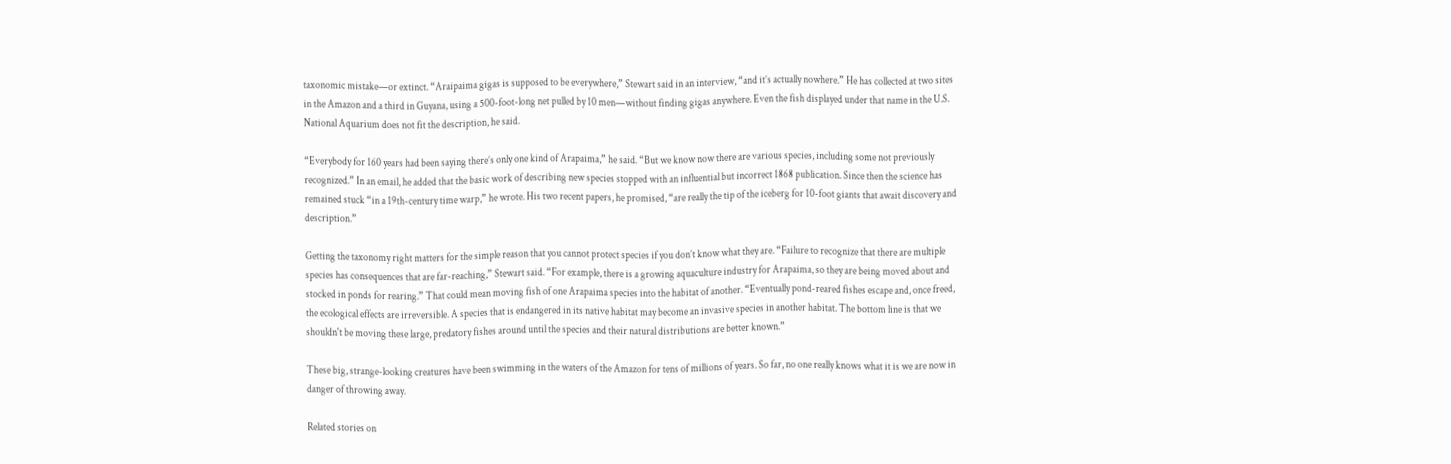taxonomic mistake—or extinct. “Araipaima gigas is supposed to be everywhere,” Stewart said in an interview, “and it’s actually nowhere.” He has collected at two sites in the Amazon and a third in Guyana, using a 500-foot-long net pulled by 10 men—without finding gigas anywhere. Even the fish displayed under that name in the U.S. National Aquarium does not fit the description, he said.

“Everybody for 160 years had been saying there’s only one kind of Arapaima,” he said. “But we know now there are various species, including some not previously recognized.” In an email, he added that the basic work of describing new species stopped with an influential but incorrect 1868 publication. Since then the science has remained stuck “in a 19th-century time warp,” he wrote. His two recent papers, he promised, “are really the tip of the iceberg for 10-foot giants that await discovery and description.”

Getting the taxonomy right matters for the simple reason that you cannot protect species if you don’t know what they are. “Failure to recognize that there are multiple species has consequences that are far-reaching,” Stewart said. “For example, there is a growing aquaculture industry for Arapaima, so they are being moved about and stocked in ponds for rearing.” That could mean moving fish of one Arapaima species into the habitat of another. “Eventually pond-reared fishes escape and, once freed, the ecological effects are irreversible. A species that is endangered in its native habitat may become an invasive species in another habitat. The bottom line is that we shouldn't be moving these large, predatory fishes around until the species and their natural distributions are better known.”

These big, strange-looking creatures have been swimming in the waters of the Amazon for tens of millions of years. So far, no one really knows what it is we are now in danger of throwing away.

Related stories on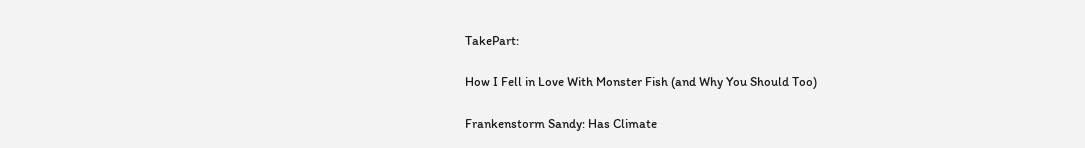TakePart:

How I Fell in Love With Monster Fish (and Why You Should Too)

Frankenstorm Sandy: Has Climate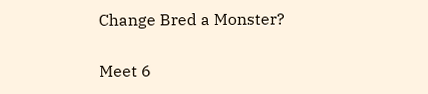Change Bred a Monster?

Meet 6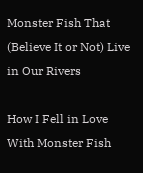Monster Fish That (Believe It or Not) Live in Our Rivers

How I Fell in Love With Monster Fish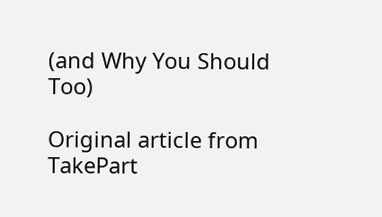(and Why You Should Too)

Original article from TakePart